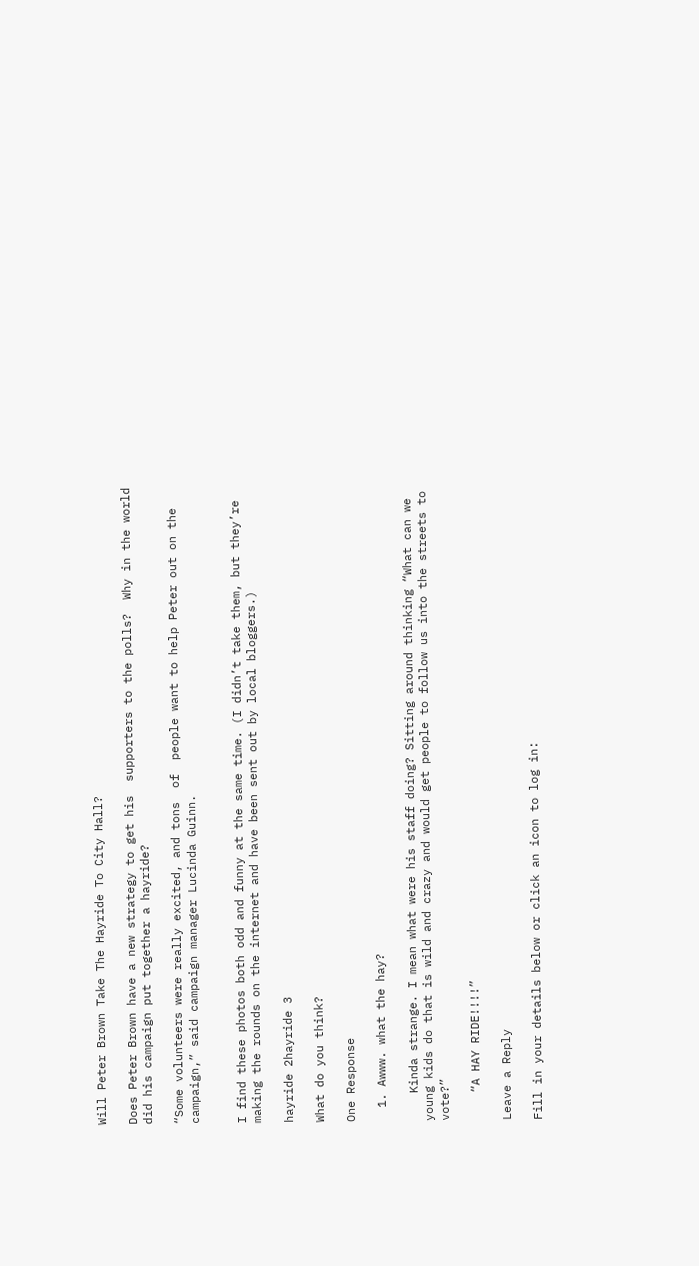Will Peter Brown Take The Hayride To City Hall?

Does Peter Brown have a new strategy to get his  supporters to the polls?  Why in the world did his campaign put together a hayride?

“Some volunteers were really excited, and tons  of  people want to help Peter out on the campaign,” said campaign manager Lucinda Guinn.


I find these photos both odd and funny at the same time. (I didn’t take them, but they’re  making the rounds on the internet and have been sent out by local bloggers.)

hayride 2hayride 3

What do you think?

One Response

  1. Awww. what the hay?

    Kinda strange. I mean what were his staff doing? Sitting around thinking “What can we young kids do that is wild and crazy and would get people to follow us into the streets to vote?”

    “A HAY RIDE!!!!”

Leave a Reply

Fill in your details below or click an icon to log in: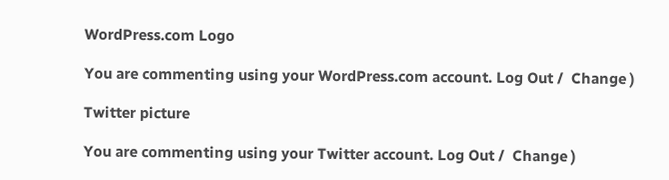WordPress.com Logo

You are commenting using your WordPress.com account. Log Out /  Change )

Twitter picture

You are commenting using your Twitter account. Log Out /  Change )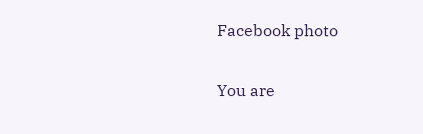Facebook photo

You are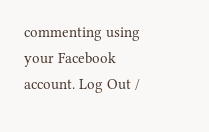commenting using your Facebook account. Log Out /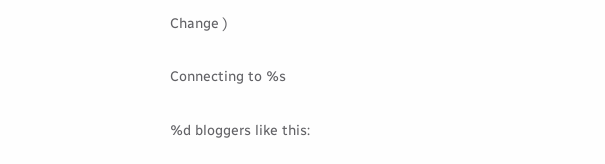Change )

Connecting to %s

%d bloggers like this: